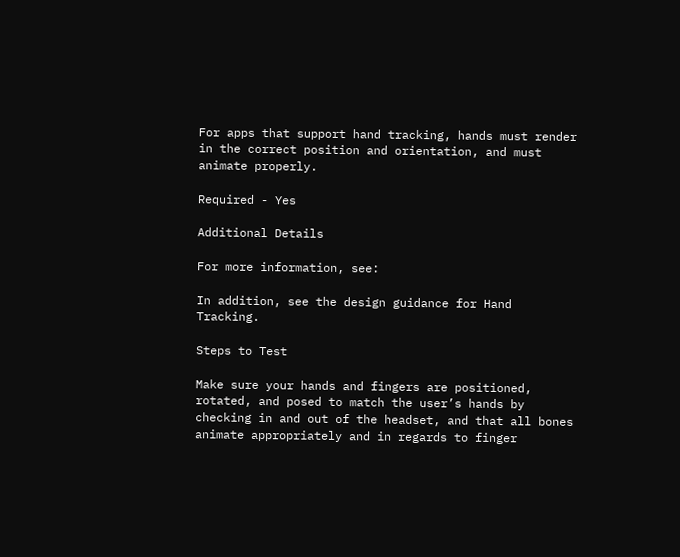For apps that support hand tracking, hands must render in the correct position and orientation, and must animate properly.

Required - Yes

Additional Details

For more information, see:

In addition, see the design guidance for Hand Tracking.

Steps to Test

Make sure your hands and fingers are positioned, rotated, and posed to match the user’s hands by checking in and out of the headset, and that all bones animate appropriately and in regards to finger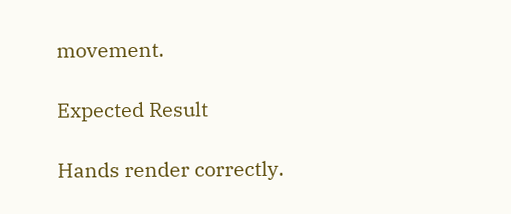movement.

Expected Result

Hands render correctly.